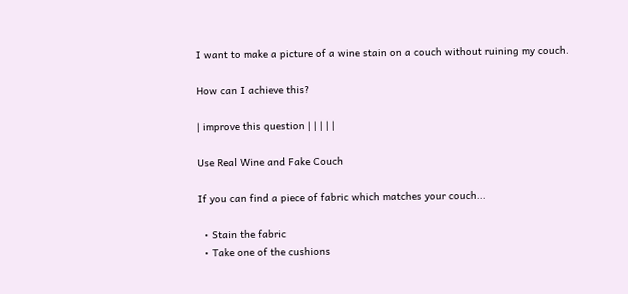I want to make a picture of a wine stain on a couch without ruining my couch.

How can I achieve this?

| improve this question | | | | |

Use Real Wine and Fake Couch

If you can find a piece of fabric which matches your couch...

  • Stain the fabric
  • Take one of the cushions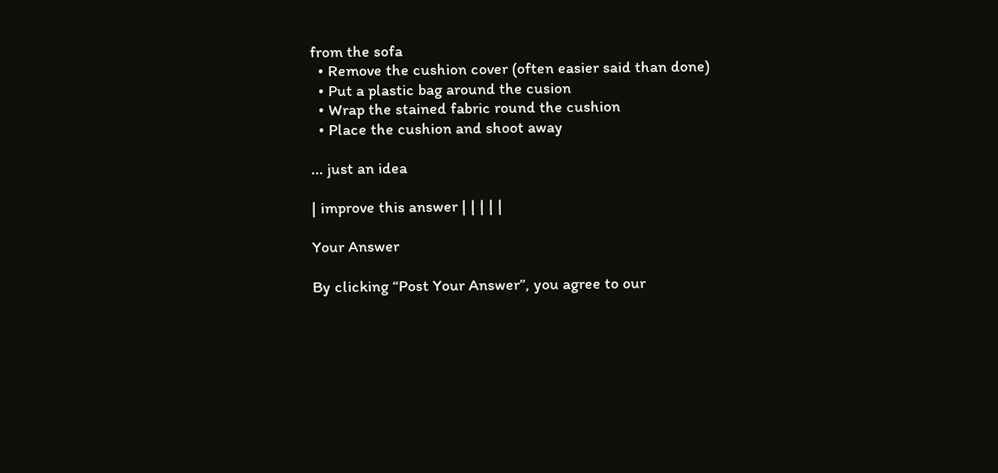from the sofa
  • Remove the cushion cover (often easier said than done)
  • Put a plastic bag around the cusion
  • Wrap the stained fabric round the cushion
  • Place the cushion and shoot away

... just an idea

| improve this answer | | | | |

Your Answer

By clicking “Post Your Answer”, you agree to our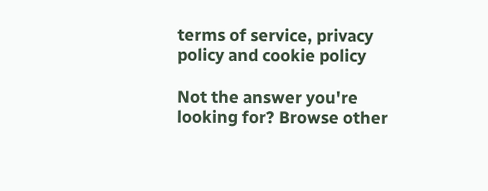terms of service, privacy policy and cookie policy

Not the answer you're looking for? Browse other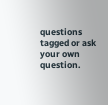questions tagged or ask your own question.